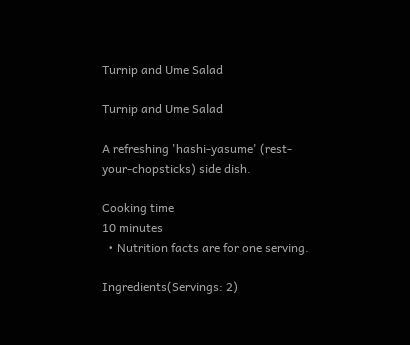Turnip and Ume Salad

Turnip and Ume Salad

A refreshing 'hashi-yasume' (rest-your-chopsticks) side dish.

Cooking time
10 minutes
  • Nutrition facts are for one serving.

Ingredients(Servings: 2)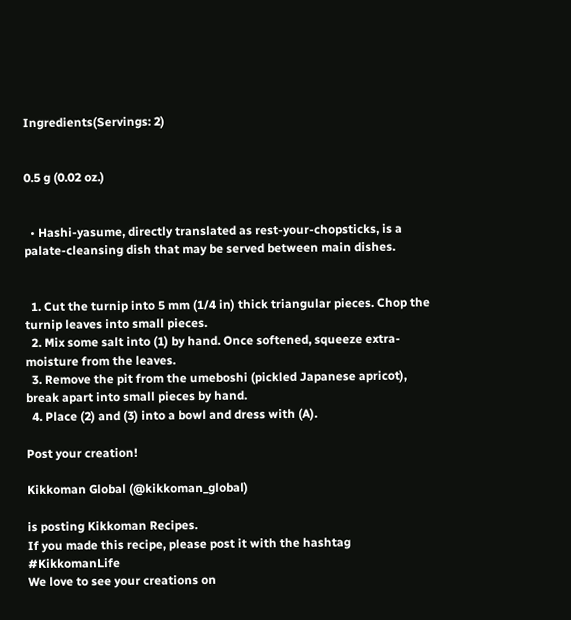Ingredients(Servings: 2)


0.5 g (0.02 oz.)


  • Hashi-yasume, directly translated as rest-your-chopsticks, is a palate-cleansing dish that may be served between main dishes.


  1. Cut the turnip into 5 mm (1/4 in) thick triangular pieces. Chop the turnip leaves into small pieces.
  2. Mix some salt into (1) by hand. Once softened, squeeze extra-moisture from the leaves.
  3. Remove the pit from the umeboshi (pickled Japanese apricot), break apart into small pieces by hand.
  4. Place (2) and (3) into a bowl and dress with (A).

Post your creation!

Kikkoman Global (@kikkoman_global)

is posting Kikkoman Recipes.
If you made this recipe, please post it with the hashtag #KikkomanLife
We love to see your creations on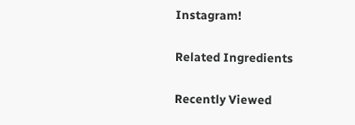Instagram!

Related Ingredients

Recently Viewed